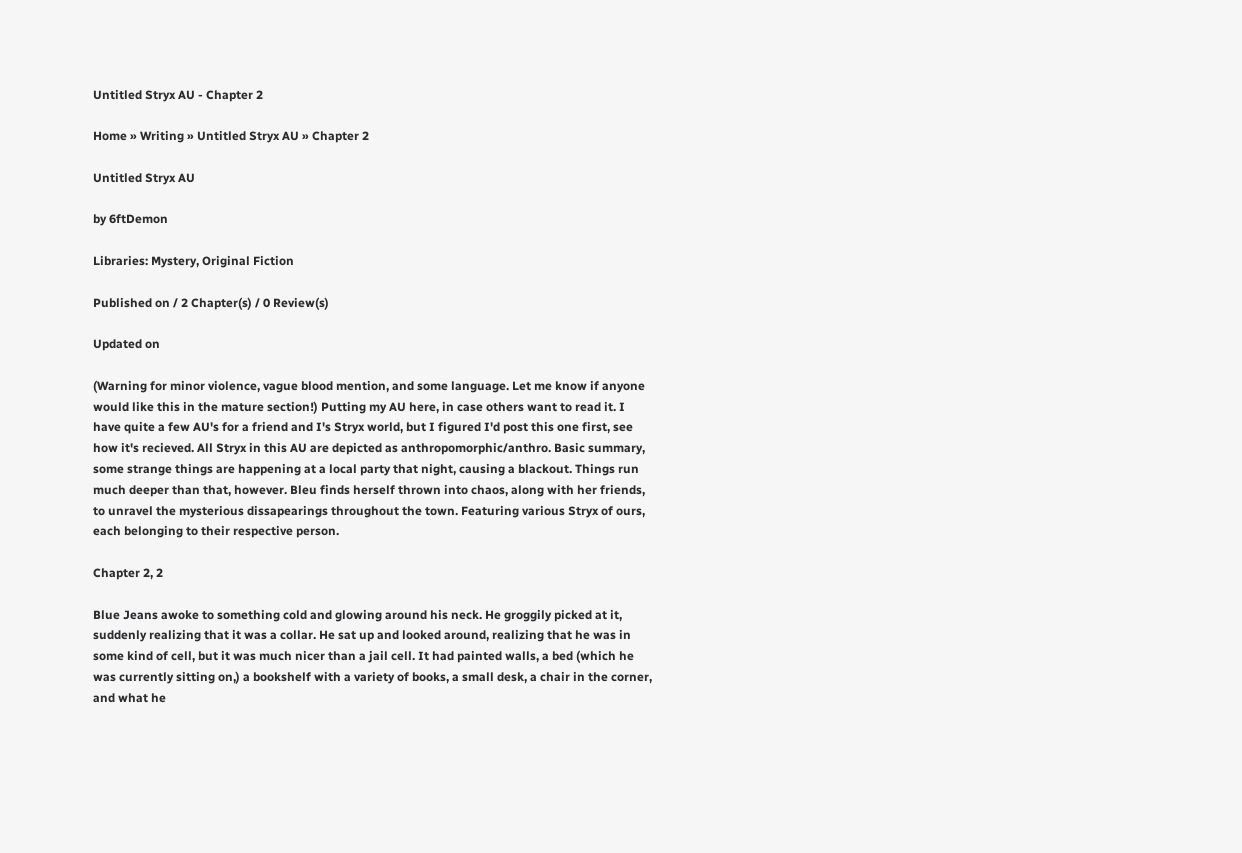Untitled Stryx AU - Chapter 2

Home » Writing » Untitled Stryx AU » Chapter 2

Untitled Stryx AU

by 6ftDemon

Libraries: Mystery, Original Fiction

Published on / 2 Chapter(s) / 0 Review(s)

Updated on

(Warning for minor violence, vague blood mention, and some language. Let me know if anyone would like this in the mature section!) Putting my AU here, in case others want to read it. I have quite a few AU's for a friend and I's Stryx world, but I figured I'd post this one first, see how it's recieved. All Stryx in this AU are depicted as anthropomorphic/anthro. Basic summary, some strange things are happening at a local party that night, causing a blackout. Things run much deeper than that, however. Bleu finds herself thrown into chaos, along with her friends, to unravel the mysterious dissapearings throughout the town. Featuring various Stryx of ours, each belonging to their respective person.

Chapter 2, 2

Blue Jeans awoke to something cold and glowing around his neck. He groggily picked at it, suddenly realizing that it was a collar. He sat up and looked around, realizing that he was in some kind of cell, but it was much nicer than a jail cell. It had painted walls, a bed (which he was currently sitting on,) a bookshelf with a variety of books, a small desk, a chair in the corner, and what he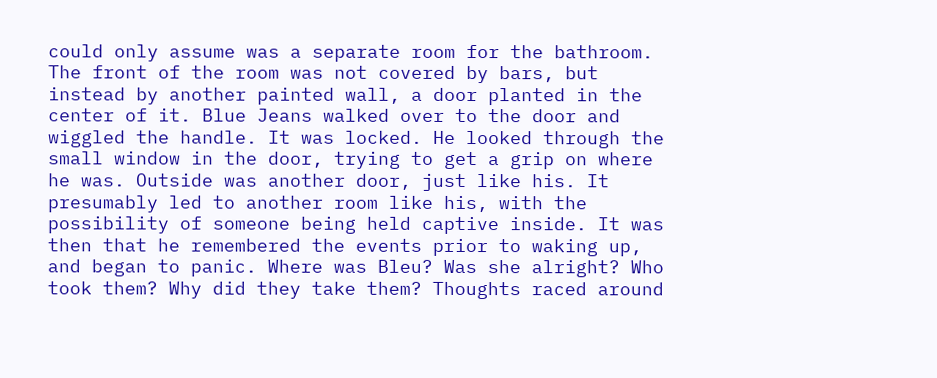could only assume was a separate room for the bathroom. The front of the room was not covered by bars, but instead by another painted wall, a door planted in the center of it. Blue Jeans walked over to the door and wiggled the handle. It was locked. He looked through the small window in the door, trying to get a grip on where he was. Outside was another door, just like his. It presumably led to another room like his, with the possibility of someone being held captive inside. It was then that he remembered the events prior to waking up, and began to panic. Where was Bleu? Was she alright? Who took them? Why did they take them? Thoughts raced around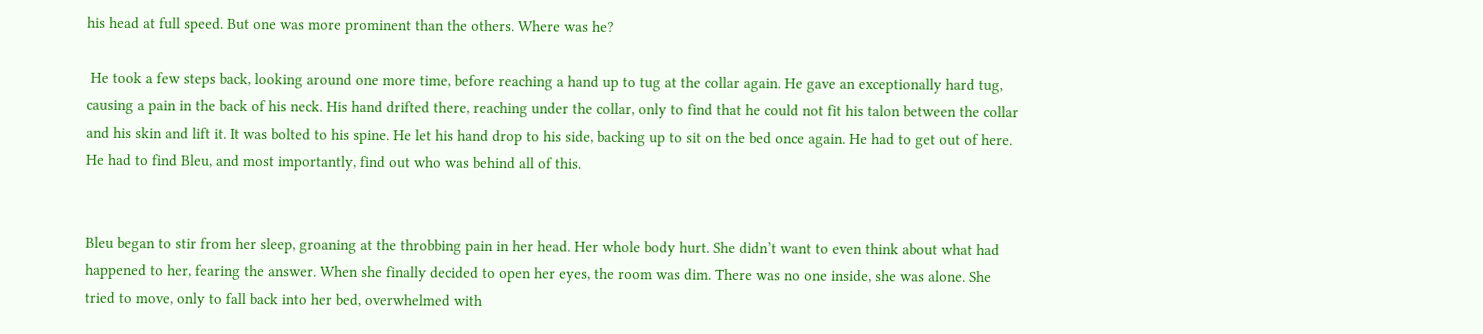his head at full speed. But one was more prominent than the others. Where was he?

 He took a few steps back, looking around one more time, before reaching a hand up to tug at the collar again. He gave an exceptionally hard tug, causing a pain in the back of his neck. His hand drifted there, reaching under the collar, only to find that he could not fit his talon between the collar and his skin and lift it. It was bolted to his spine. He let his hand drop to his side, backing up to sit on the bed once again. He had to get out of here. He had to find Bleu, and most importantly, find out who was behind all of this.


Bleu began to stir from her sleep, groaning at the throbbing pain in her head. Her whole body hurt. She didn’t want to even think about what had happened to her, fearing the answer. When she finally decided to open her eyes, the room was dim. There was no one inside, she was alone. She tried to move, only to fall back into her bed, overwhelmed with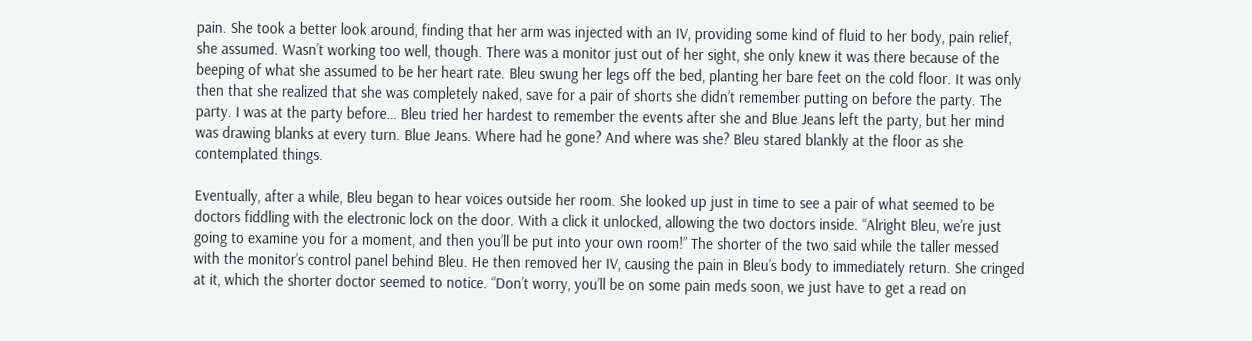pain. She took a better look around, finding that her arm was injected with an IV, providing some kind of fluid to her body, pain relief, she assumed. Wasn’t working too well, though. There was a monitor just out of her sight, she only knew it was there because of the beeping of what she assumed to be her heart rate. Bleu swung her legs off the bed, planting her bare feet on the cold floor. It was only then that she realized that she was completely naked, save for a pair of shorts she didn’t remember putting on before the party. The party. I was at the party before… Bleu tried her hardest to remember the events after she and Blue Jeans left the party, but her mind was drawing blanks at every turn. Blue Jeans. Where had he gone? And where was she? Bleu stared blankly at the floor as she contemplated things.

Eventually, after a while, Bleu began to hear voices outside her room. She looked up just in time to see a pair of what seemed to be doctors fiddling with the electronic lock on the door. With a click it unlocked, allowing the two doctors inside. “Alright Bleu, we’re just going to examine you for a moment, and then you’ll be put into your own room!” The shorter of the two said while the taller messed with the monitor’s control panel behind Bleu. He then removed her IV, causing the pain in Bleu’s body to immediately return. She cringed at it, which the shorter doctor seemed to notice. “Don’t worry, you’ll be on some pain meds soon, we just have to get a read on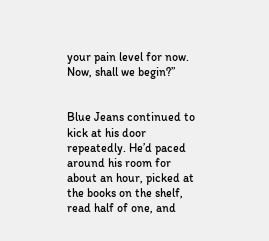your pain level for now. Now, shall we begin?”


Blue Jeans continued to kick at his door repeatedly. He’d paced around his room for about an hour, picked at the books on the shelf, read half of one, and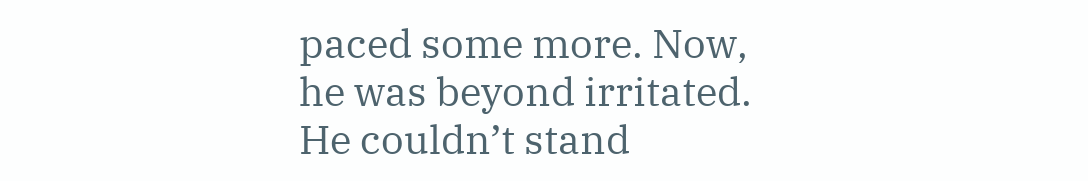paced some more. Now, he was beyond irritated. He couldn’t stand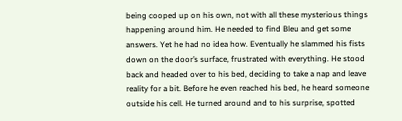being cooped up on his own, not with all these mysterious things happening around him. He needed to find Bleu and get some answers. Yet he had no idea how. Eventually he slammed his fists down on the door’s surface, frustrated with everything. He stood back and headed over to his bed, deciding to take a nap and leave reality for a bit. Before he even reached his bed, he heard someone outside his cell. He turned around and to his surprise, spotted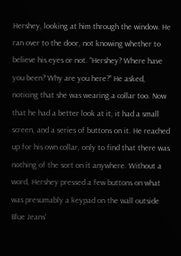Hershey, looking at him through the window. He ran over to the door, not knowing whether to believe his eyes or not. “Hershey? Where have you been? Why are you here?” He asked, noticing that she was wearing a collar too. Now that he had a better look at it, it had a small screen, and a series of buttons on it. He reached up for his own collar, only to find that there was nothing of the sort on it anywhere. Without a word, Hershey pressed a few buttons on what was presumably a keypad on the wall outside Blue Jeans'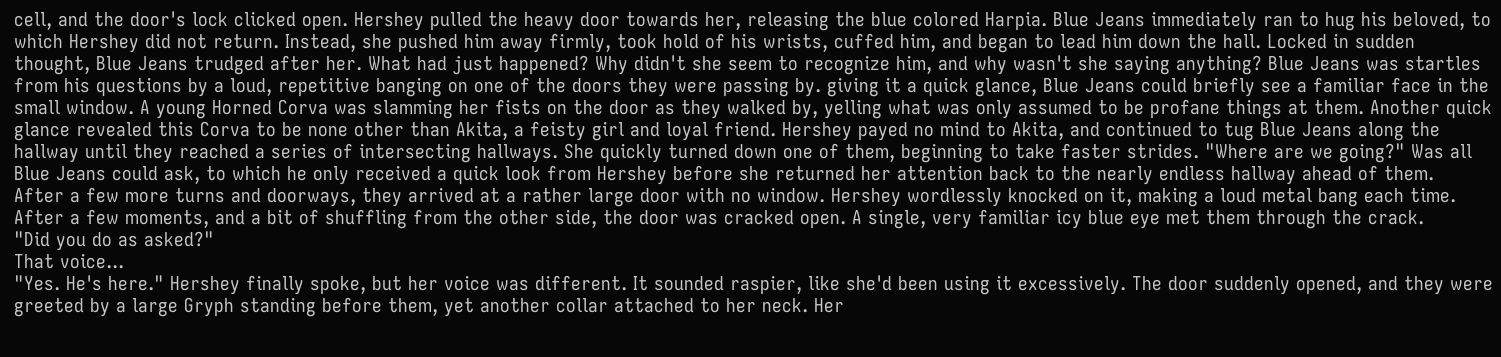cell, and the door's lock clicked open. Hershey pulled the heavy door towards her, releasing the blue colored Harpia. Blue Jeans immediately ran to hug his beloved, to which Hershey did not return. Instead, she pushed him away firmly, took hold of his wrists, cuffed him, and began to lead him down the hall. Locked in sudden thought, Blue Jeans trudged after her. What had just happened? Why didn't she seem to recognize him, and why wasn't she saying anything? Blue Jeans was startles from his questions by a loud, repetitive banging on one of the doors they were passing by. giving it a quick glance, Blue Jeans could briefly see a familiar face in the small window. A young Horned Corva was slamming her fists on the door as they walked by, yelling what was only assumed to be profane things at them. Another quick glance revealed this Corva to be none other than Akita, a feisty girl and loyal friend. Hershey payed no mind to Akita, and continued to tug Blue Jeans along the hallway until they reached a series of intersecting hallways. She quickly turned down one of them, beginning to take faster strides. "Where are we going?" Was all Blue Jeans could ask, to which he only received a quick look from Hershey before she returned her attention back to the nearly endless hallway ahead of them.
After a few more turns and doorways, they arrived at a rather large door with no window. Hershey wordlessly knocked on it, making a loud metal bang each time. After a few moments, and a bit of shuffling from the other side, the door was cracked open. A single, very familiar icy blue eye met them through the crack.
"Did you do as asked?"
That voice...
"Yes. He's here." Hershey finally spoke, but her voice was different. It sounded raspier, like she'd been using it excessively. The door suddenly opened, and they were greeted by a large Gryph standing before them, yet another collar attached to her neck. Her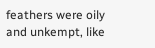feathers were oily and unkempt, like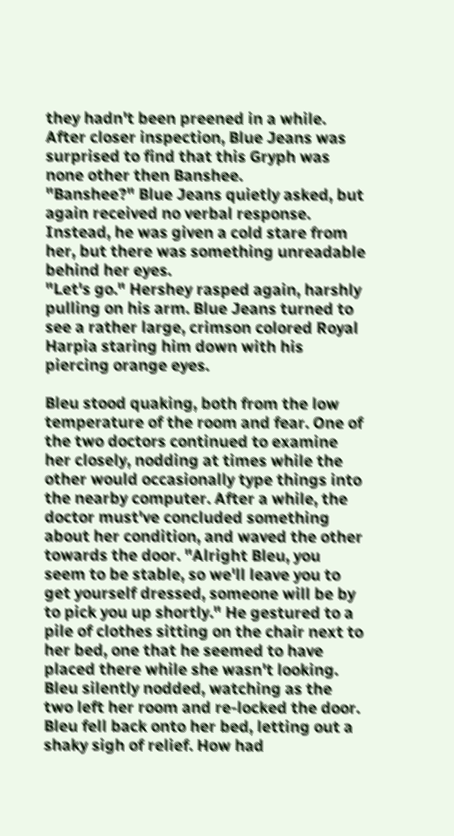they hadn't been preened in a while. After closer inspection, Blue Jeans was surprised to find that this Gryph was none other then Banshee.
"Banshee?" Blue Jeans quietly asked, but again received no verbal response. Instead, he was given a cold stare from her, but there was something unreadable behind her eyes.
"Let's go." Hershey rasped again, harshly pulling on his arm. Blue Jeans turned to see a rather large, crimson colored Royal Harpia staring him down with his piercing orange eyes.

Bleu stood quaking, both from the low temperature of the room and fear. One of the two doctors continued to examine her closely, nodding at times while the other would occasionally type things into the nearby computer. After a while, the doctor must've concluded something about her condition, and waved the other towards the door. "Alright Bleu, you seem to be stable, so we'll leave you to get yourself dressed, someone will be by to pick you up shortly." He gestured to a pile of clothes sitting on the chair next to her bed, one that he seemed to have placed there while she wasn't looking. Bleu silently nodded, watching as the two left her room and re-locked the door. Bleu fell back onto her bed, letting out a shaky sigh of relief. How had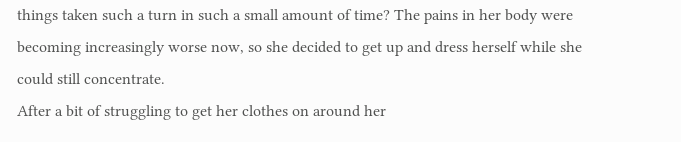things taken such a turn in such a small amount of time? The pains in her body were becoming increasingly worse now, so she decided to get up and dress herself while she could still concentrate.
After a bit of struggling to get her clothes on around her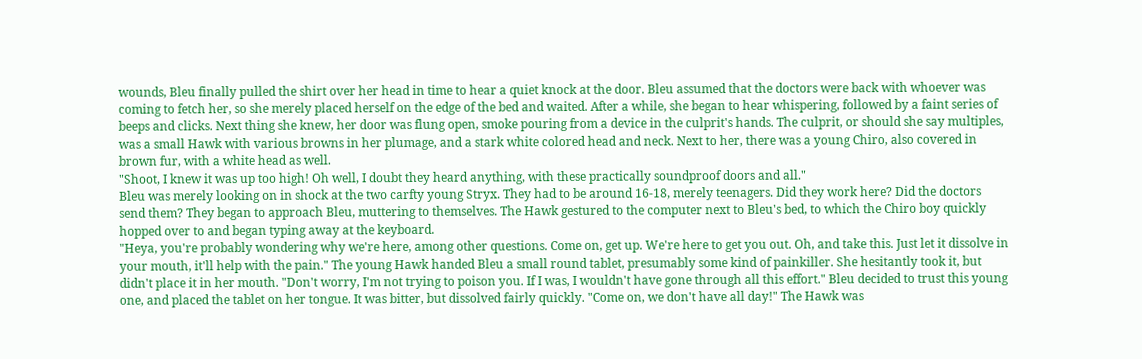wounds, Bleu finally pulled the shirt over her head in time to hear a quiet knock at the door. Bleu assumed that the doctors were back with whoever was coming to fetch her, so she merely placed herself on the edge of the bed and waited. After a while, she began to hear whispering, followed by a faint series of beeps and clicks. Next thing she knew, her door was flung open, smoke pouring from a device in the culprit's hands. The culprit, or should she say multiples, was a small Hawk with various browns in her plumage, and a stark white colored head and neck. Next to her, there was a young Chiro, also covered in brown fur, with a white head as well.
"Shoot, I knew it was up too high! Oh well, I doubt they heard anything, with these practically soundproof doors and all."
Bleu was merely looking on in shock at the two carfty young Stryx. They had to be around 16-18, merely teenagers. Did they work here? Did the doctors send them? They began to approach Bleu, muttering to themselves. The Hawk gestured to the computer next to Bleu's bed, to which the Chiro boy quickly hopped over to and began typing away at the keyboard.
"Heya, you're probably wondering why we're here, among other questions. Come on, get up. We're here to get you out. Oh, and take this. Just let it dissolve in your mouth, it'll help with the pain." The young Hawk handed Bleu a small round tablet, presumably some kind of painkiller. She hesitantly took it, but didn't place it in her mouth. "Don't worry, I'm not trying to poison you. If I was, I wouldn't have gone through all this effort." Bleu decided to trust this young one, and placed the tablet on her tongue. It was bitter, but dissolved fairly quickly. "Come on, we don't have all day!" The Hawk was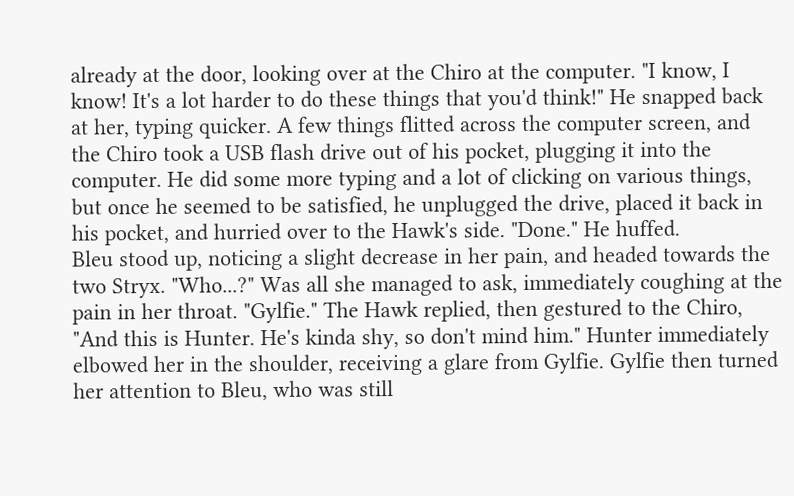already at the door, looking over at the Chiro at the computer. "I know, I know! It's a lot harder to do these things that you'd think!" He snapped back at her, typing quicker. A few things flitted across the computer screen, and the Chiro took a USB flash drive out of his pocket, plugging it into the computer. He did some more typing and a lot of clicking on various things, but once he seemed to be satisfied, he unplugged the drive, placed it back in his pocket, and hurried over to the Hawk's side. "Done." He huffed.
Bleu stood up, noticing a slight decrease in her pain, and headed towards the two Stryx. "Who...?" Was all she managed to ask, immediately coughing at the pain in her throat. "Gylfie." The Hawk replied, then gestured to the Chiro, "And this is Hunter. He's kinda shy, so don't mind him." Hunter immediately elbowed her in the shoulder, receiving a glare from Gylfie. Gylfie then turned her attention to Bleu, who was still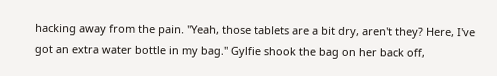hacking away from the pain. "Yeah, those tablets are a bit dry, aren't they? Here, I've got an extra water bottle in my bag." Gylfie shook the bag on her back off,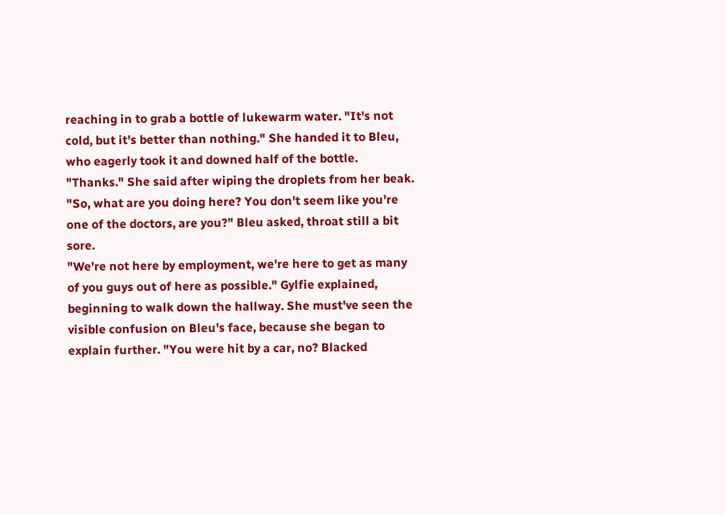reaching in to grab a bottle of lukewarm water. "It's not cold, but it's better than nothing." She handed it to Bleu, who eagerly took it and downed half of the bottle. "Thanks." She said after wiping the droplets from her beak. "So, what are you doing here? You don't seem like you're one of the doctors, are you?" Bleu asked, throat still a bit sore.
"We're not here by employment, we're here to get as many of you guys out of here as possible." Gylfie explained, beginning to walk down the hallway. She must've seen the visible confusion on Bleu's face, because she began to explain further. "You were hit by a car, no? Blacked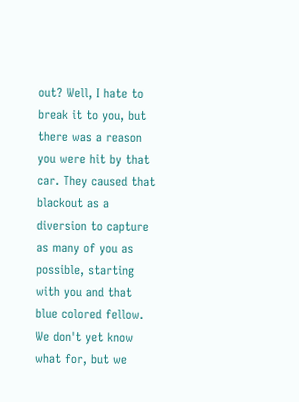out? Well, I hate to break it to you, but there was a reason you were hit by that car. They caused that blackout as a diversion to capture as many of you as possible, starting with you and that blue colored fellow. We don't yet know what for, but we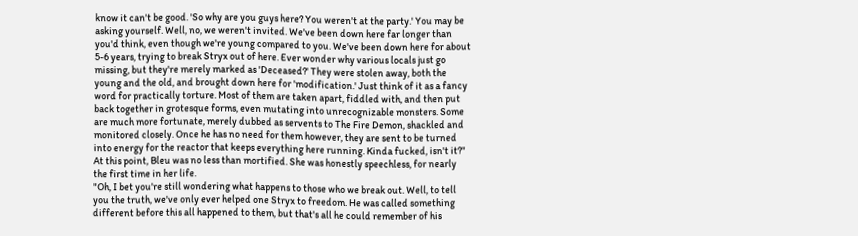know it can't be good. 'So why are you guys here? You weren't at the party.' You may be asking yourself. Well, no, we weren't invited. We've been down here far longer than you'd think, even though we're young compared to you. We've been down here for about 5-6 years, trying to break Stryx out of here. Ever wonder why various locals just go missing, but they're merely marked as 'Deceased?' They were stolen away, both the young and the old, and brought down here for 'modification.' Just think of it as a fancy word for practically torture. Most of them are taken apart, fiddled with, and then put back together in grotesque forms, even mutating into unrecognizable monsters. Some are much more fortunate, merely dubbed as servents to The Fire Demon, shackled and monitored closely. Once he has no need for them however, they are sent to be turned into energy for the reactor that keeps everything here running. Kinda fucked, isn't it?" At this point, Bleu was no less than mortified. She was honestly speechless, for nearly the first time in her life.
"Oh, I bet you're still wondering what happens to those who we break out. Well, to tell you the truth, we've only ever helped one Stryx to freedom. He was called something different before this all happened to them, but that's all he could remember of his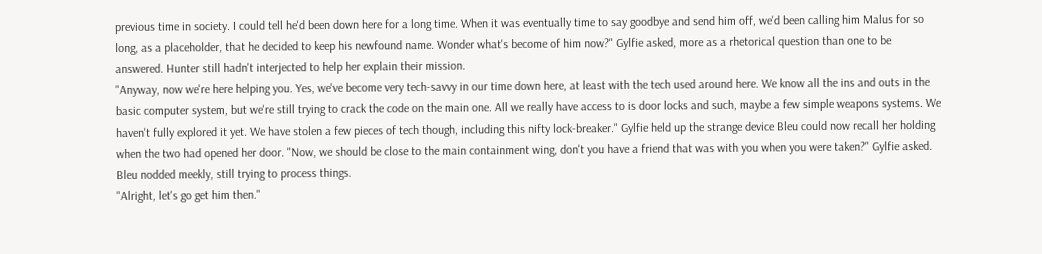previous time in society. I could tell he'd been down here for a long time. When it was eventually time to say goodbye and send him off, we'd been calling him Malus for so long, as a placeholder, that he decided to keep his newfound name. Wonder what's become of him now?" Gylfie asked, more as a rhetorical question than one to be answered. Hunter still hadn't interjected to help her explain their mission.
"Anyway, now we're here helping you. Yes, we've become very tech-savvy in our time down here, at least with the tech used around here. We know all the ins and outs in the basic computer system, but we're still trying to crack the code on the main one. All we really have access to is door locks and such, maybe a few simple weapons systems. We haven't fully explored it yet. We have stolen a few pieces of tech though, including this nifty lock-breaker." Gylfie held up the strange device Bleu could now recall her holding when the two had opened her door. "Now, we should be close to the main containment wing, don't you have a friend that was with you when you were taken?" Gylfie asked. Bleu nodded meekly, still trying to process things.
"Alright, let's go get him then."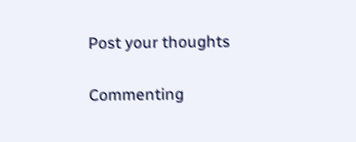Post your thoughts

Commenting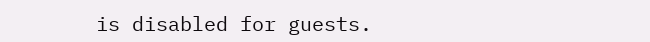is disabled for guests.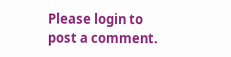Please login to post a comment.